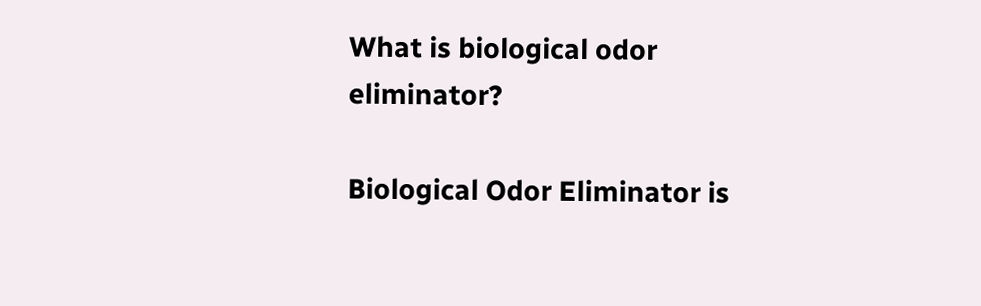What is biological odor eliminator?

Biological Odor Eliminator is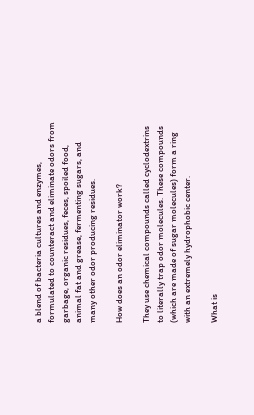a blend of bacteria cultures and enzymes, formulated to counteract and eliminate odors from garbage, organic residues, feces, spoiled food, animal fat and grease, fermenting sugars, and many other odor producing residues.

How does an odor eliminator work?

They use chemical compounds called cyclodextrins to literally trap odor molecules. These compounds (which are made of sugar molecules) form a ring with an extremely hydrophobic center.

What is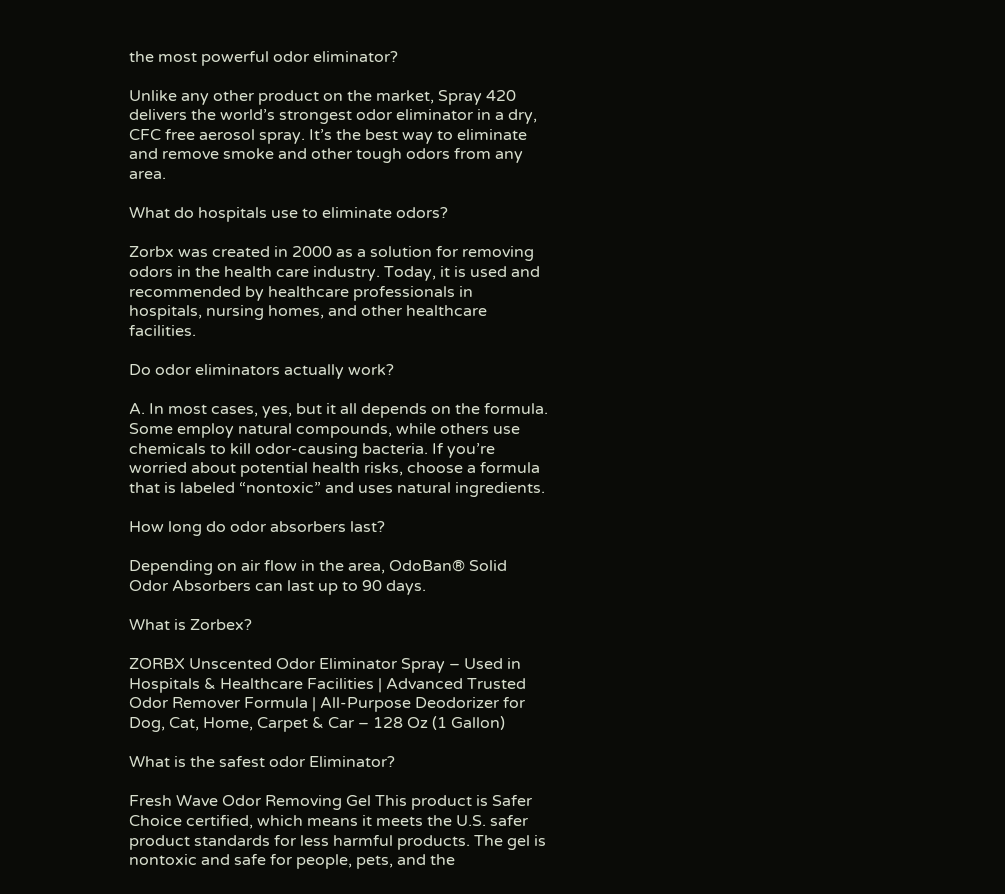the most powerful odor eliminator?

Unlike any other product on the market, Spray 420 delivers the world’s strongest odor eliminator in a dry, CFC free aerosol spray. It’s the best way to eliminate and remove smoke and other tough odors from any area.

What do hospitals use to eliminate odors?

Zorbx was created in 2000 as a solution for removing odors in the health care industry. Today, it is used and recommended by healthcare professionals in hospitals, nursing homes, and other healthcare facilities.

Do odor eliminators actually work?

A. In most cases, yes, but it all depends on the formula. Some employ natural compounds, while others use chemicals to kill odor-causing bacteria. If you’re worried about potential health risks, choose a formula that is labeled “nontoxic” and uses natural ingredients.

How long do odor absorbers last?

Depending on air flow in the area, OdoBan® Solid Odor Absorbers can last up to 90 days.

What is Zorbex?

ZORBX Unscented Odor Eliminator Spray – Used in Hospitals & Healthcare Facilities | Advanced Trusted Odor Remover Formula | All-Purpose Deodorizer for Dog, Cat, Home, Carpet & Car – 128 Oz (1 Gallon)

What is the safest odor Eliminator?

Fresh Wave Odor Removing Gel This product is Safer Choice certified, which means it meets the U.S. safer product standards for less harmful products. The gel is nontoxic and safe for people, pets, and the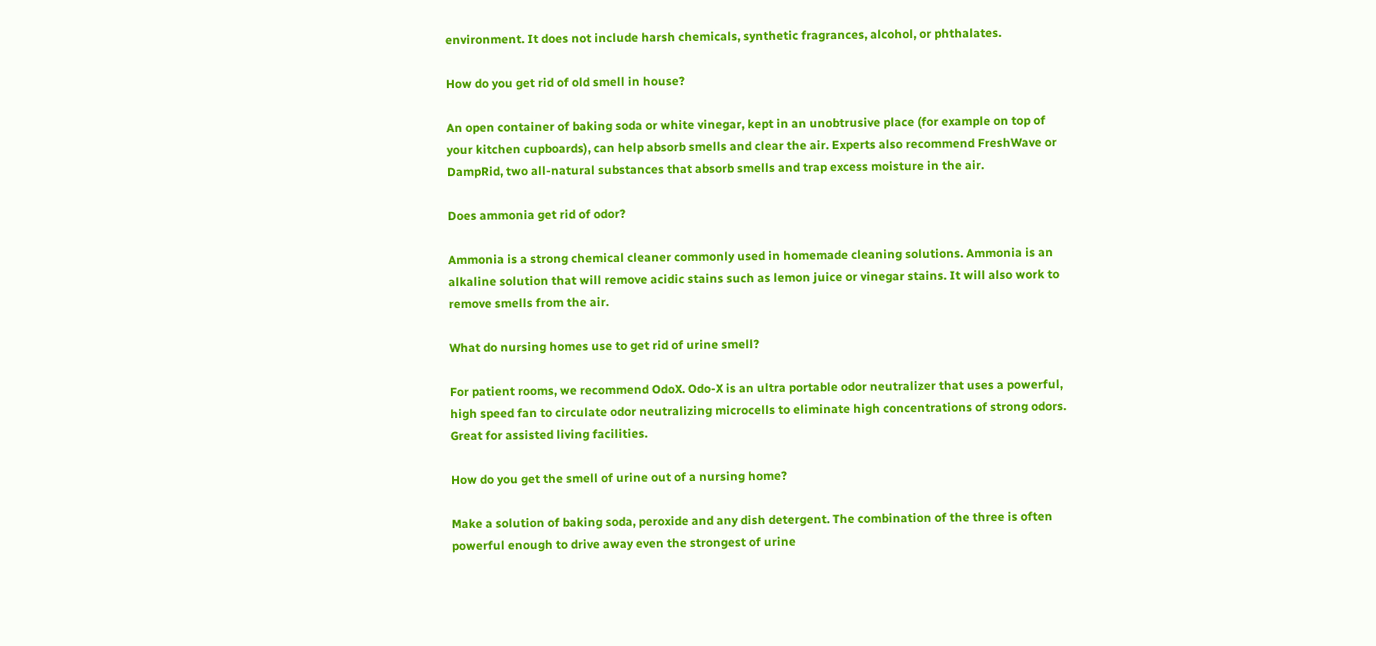environment. It does not include harsh chemicals, synthetic fragrances, alcohol, or phthalates.

How do you get rid of old smell in house?

An open container of baking soda or white vinegar, kept in an unobtrusive place (for example on top of your kitchen cupboards), can help absorb smells and clear the air. Experts also recommend FreshWave or DampRid, two all-natural substances that absorb smells and trap excess moisture in the air.

Does ammonia get rid of odor?

Ammonia is a strong chemical cleaner commonly used in homemade cleaning solutions. Ammonia is an alkaline solution that will remove acidic stains such as lemon juice or vinegar stains. It will also work to remove smells from the air.

What do nursing homes use to get rid of urine smell?

For patient rooms, we recommend OdoX. Odo-X is an ultra portable odor neutralizer that uses a powerful, high speed fan to circulate odor neutralizing microcells to eliminate high concentrations of strong odors. Great for assisted living facilities.

How do you get the smell of urine out of a nursing home?

Make a solution of baking soda, peroxide and any dish detergent. The combination of the three is often powerful enough to drive away even the strongest of urine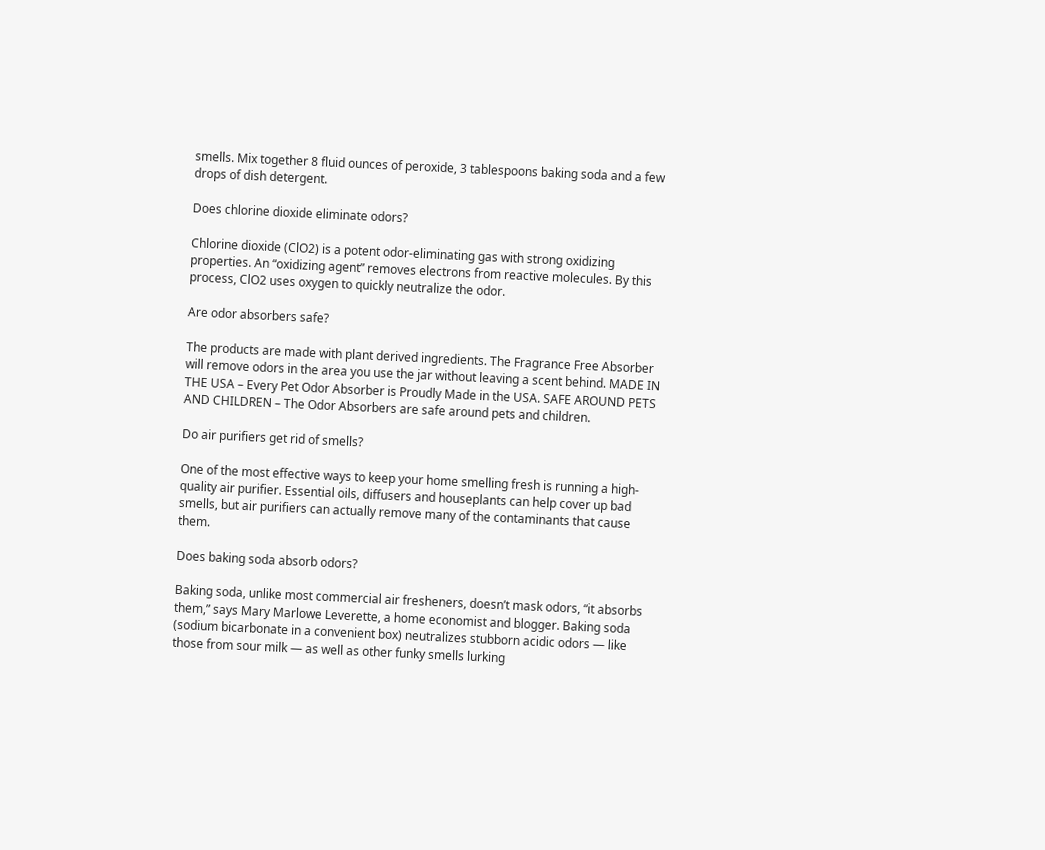smells. Mix together 8 fluid ounces of peroxide, 3 tablespoons baking soda and a few drops of dish detergent.

Does chlorine dioxide eliminate odors?

Chlorine dioxide (ClO2) is a potent odor-eliminating gas with strong oxidizing properties. An “oxidizing agent” removes electrons from reactive molecules. By this process, ClO2 uses oxygen to quickly neutralize the odor.

Are odor absorbers safe?

The products are made with plant derived ingredients. The Fragrance Free Absorber will remove odors in the area you use the jar without leaving a scent behind. MADE IN THE USA – Every Pet Odor Absorber is Proudly Made in the USA. SAFE AROUND PETS AND CHILDREN – The Odor Absorbers are safe around pets and children.

Do air purifiers get rid of smells?

One of the most effective ways to keep your home smelling fresh is running a high-quality air purifier. Essential oils, diffusers and houseplants can help cover up bad smells, but air purifiers can actually remove many of the contaminants that cause them.

Does baking soda absorb odors?

Baking soda, unlike most commercial air fresheners, doesn’t mask odors, “it absorbs them,” says Mary Marlowe Leverette, a home economist and blogger. Baking soda (sodium bicarbonate in a convenient box) neutralizes stubborn acidic odors — like those from sour milk — as well as other funky smells lurking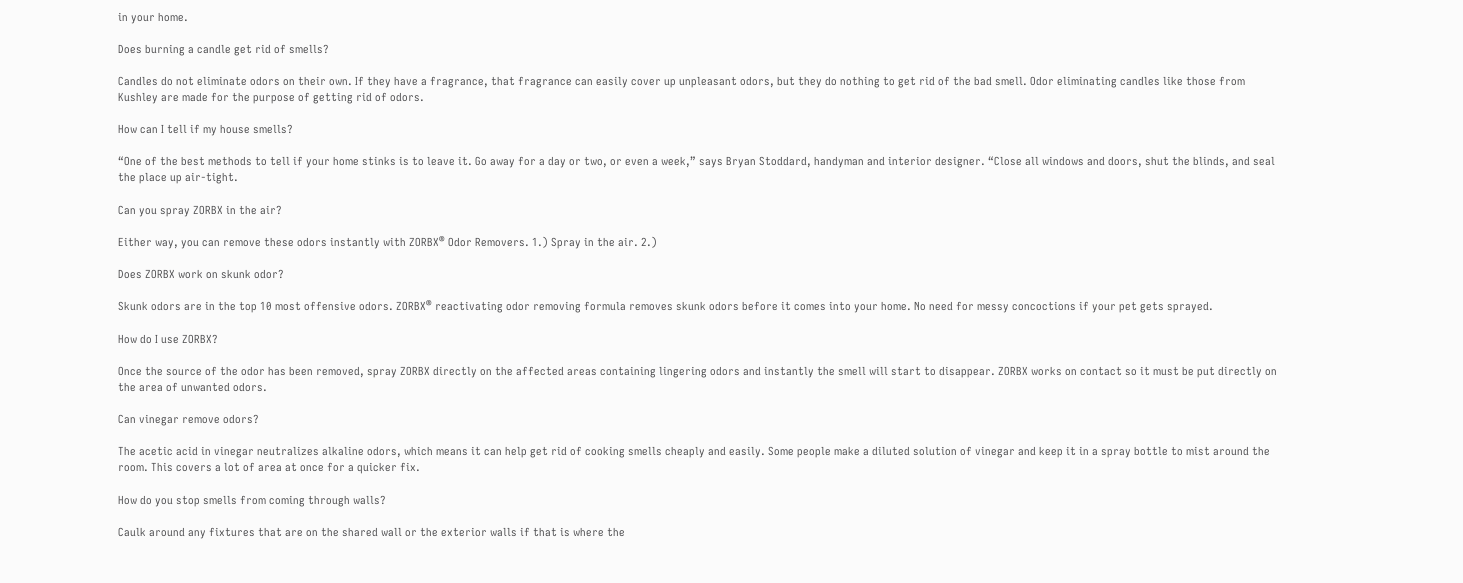in your home.

Does burning a candle get rid of smells?

Candles do not eliminate odors on their own. If they have a fragrance, that fragrance can easily cover up unpleasant odors, but they do nothing to get rid of the bad smell. Odor eliminating candles like those from Kushley are made for the purpose of getting rid of odors.

How can I tell if my house smells?

“One of the best methods to tell if your home stinks is to leave it. Go away for a day or two, or even a week,” says Bryan Stoddard, handyman and interior designer. “Close all windows and doors, shut the blinds, and seal the place up air-tight.

Can you spray ZORBX in the air?

Either way, you can remove these odors instantly with ZORBX® Odor Removers. 1.) Spray in the air. 2.)

Does ZORBX work on skunk odor?

Skunk odors are in the top 10 most offensive odors. ZORBX® reactivating odor removing formula removes skunk odors before it comes into your home. No need for messy concoctions if your pet gets sprayed.

How do I use ZORBX?

Once the source of the odor has been removed, spray ZORBX directly on the affected areas containing lingering odors and instantly the smell will start to disappear. ZORBX works on contact so it must be put directly on the area of unwanted odors.

Can vinegar remove odors?

The acetic acid in vinegar neutralizes alkaline odors, which means it can help get rid of cooking smells cheaply and easily. Some people make a diluted solution of vinegar and keep it in a spray bottle to mist around the room. This covers a lot of area at once for a quicker fix.

How do you stop smells from coming through walls?

Caulk around any fixtures that are on the shared wall or the exterior walls if that is where the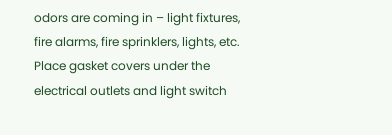odors are coming in – light fixtures, fire alarms, fire sprinklers, lights, etc. Place gasket covers under the electrical outlets and light switch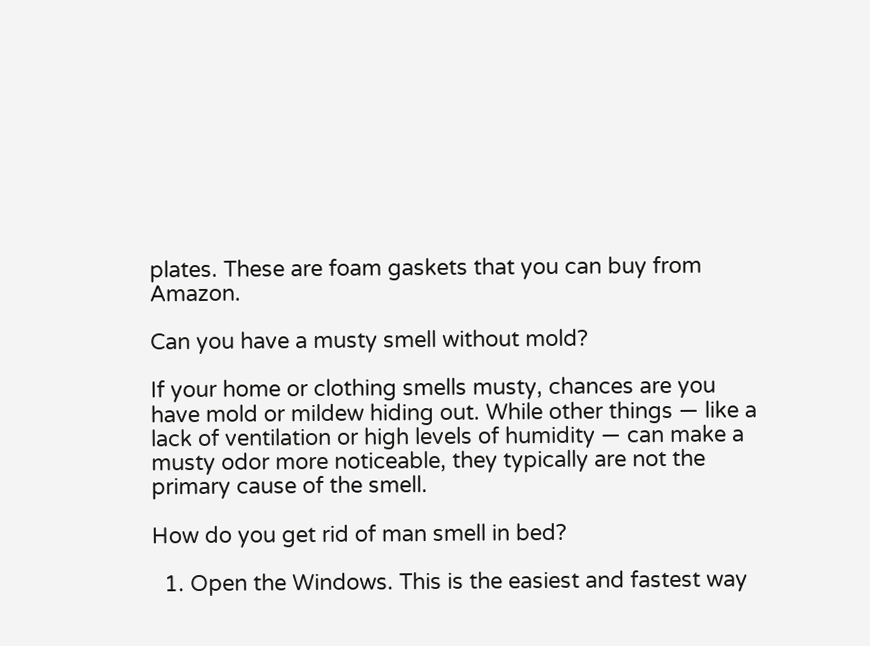plates. These are foam gaskets that you can buy from Amazon.

Can you have a musty smell without mold?

If your home or clothing smells musty, chances are you have mold or mildew hiding out. While other things — like a lack of ventilation or high levels of humidity — can make a musty odor more noticeable, they typically are not the primary cause of the smell.

How do you get rid of man smell in bed?

  1. Open the Windows. This is the easiest and fastest way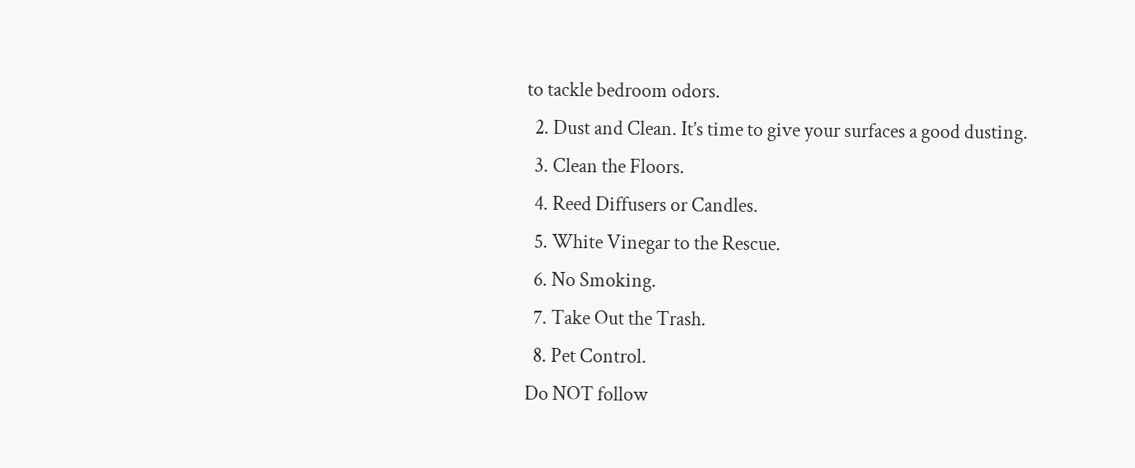to tackle bedroom odors.
  2. Dust and Clean. It’s time to give your surfaces a good dusting.
  3. Clean the Floors.
  4. Reed Diffusers or Candles.
  5. White Vinegar to the Rescue.
  6. No Smoking.
  7. Take Out the Trash.
  8. Pet Control.
Do NOT follow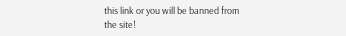this link or you will be banned from the site!